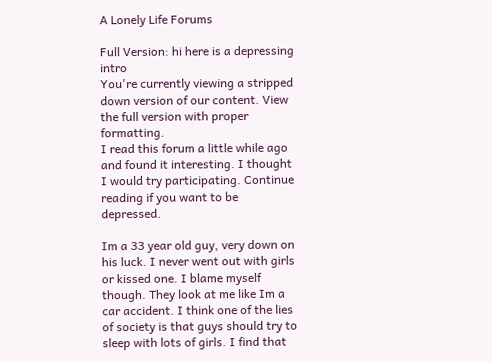A Lonely Life Forums

Full Version: hi here is a depressing intro
You're currently viewing a stripped down version of our content. View the full version with proper formatting.
I read this forum a little while ago and found it interesting. I thought I would try participating. Continue reading if you want to be depressed.

Im a 33 year old guy, very down on his luck. I never went out with girls or kissed one. I blame myself though. They look at me like Im a car accident. I think one of the lies of society is that guys should try to sleep with lots of girls. I find that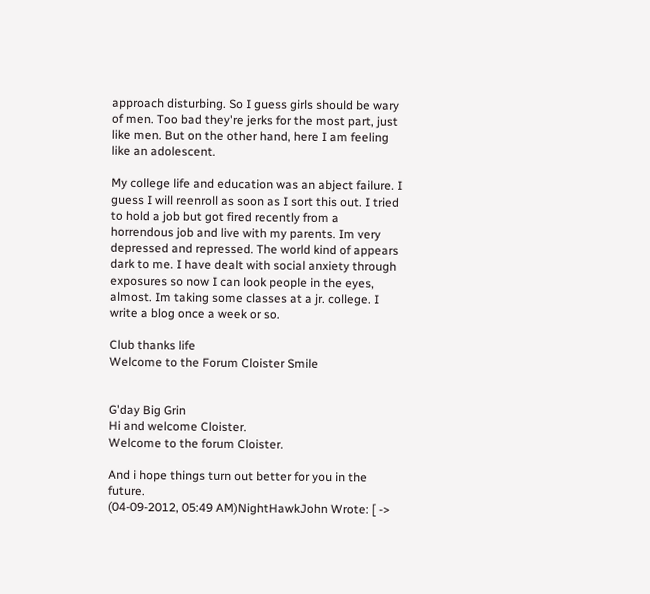approach disturbing. So I guess girls should be wary of men. Too bad they're jerks for the most part, just like men. But on the other hand, here I am feeling like an adolescent.

My college life and education was an abject failure. I guess I will reenroll as soon as I sort this out. I tried to hold a job but got fired recently from a horrendous job and live with my parents. Im very depressed and repressed. The world kind of appears dark to me. I have dealt with social anxiety through exposures so now I can look people in the eyes, almost. Im taking some classes at a jr. college. I write a blog once a week or so.

Club thanks life
Welcome to the Forum Cloister Smile


G'day Big Grin
Hi and welcome Cloister.
Welcome to the forum Cloister.

And i hope things turn out better for you in the future.
(04-09-2012, 05:49 AM)NightHawkJohn Wrote: [ ->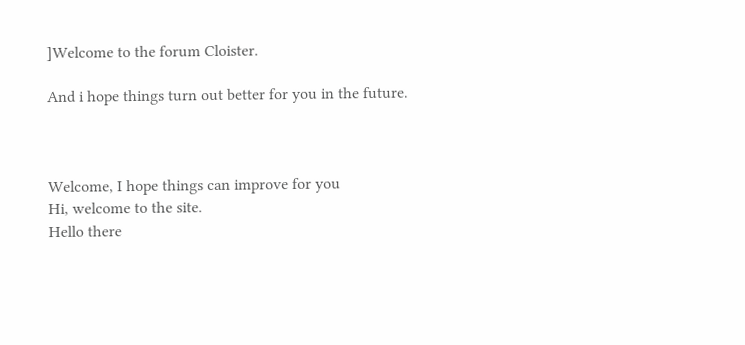]Welcome to the forum Cloister.

And i hope things turn out better for you in the future.



Welcome, I hope things can improve for you
Hi, welcome to the site.
Hello there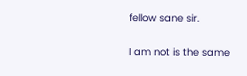fellow sane sir.

I am not is the same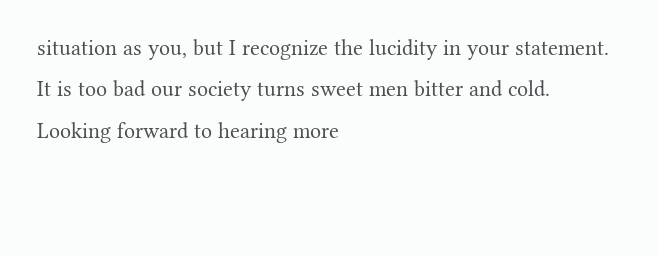situation as you, but I recognize the lucidity in your statement. It is too bad our society turns sweet men bitter and cold. Looking forward to hearing more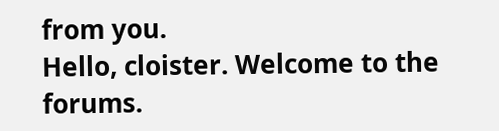from you.
Hello, cloister. Welcome to the forums.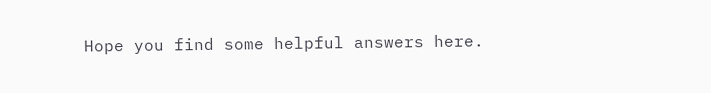Hope you find some helpful answers here.